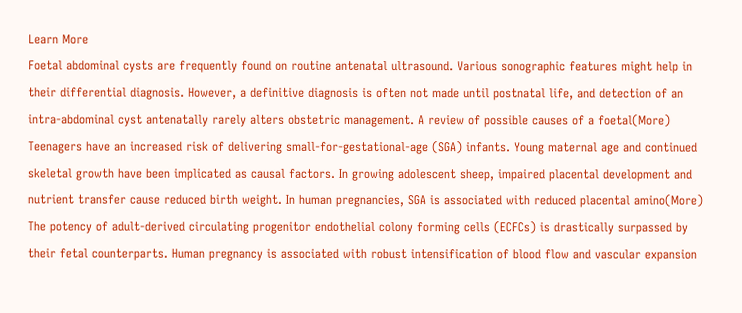Learn More
Foetal abdominal cysts are frequently found on routine antenatal ultrasound. Various sonographic features might help in their differential diagnosis. However, a definitive diagnosis is often not made until postnatal life, and detection of an intra-abdominal cyst antenatally rarely alters obstetric management. A review of possible causes of a foetal(More)
Teenagers have an increased risk of delivering small-for-gestational-age (SGA) infants. Young maternal age and continued skeletal growth have been implicated as causal factors. In growing adolescent sheep, impaired placental development and nutrient transfer cause reduced birth weight. In human pregnancies, SGA is associated with reduced placental amino(More)
The potency of adult-derived circulating progenitor endothelial colony forming cells (ECFCs) is drastically surpassed by their fetal counterparts. Human pregnancy is associated with robust intensification of blood flow and vascular expansion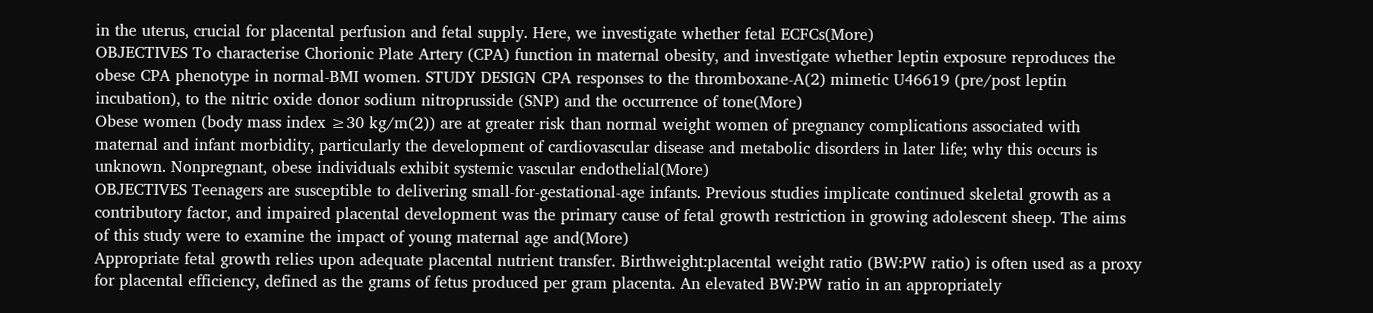in the uterus, crucial for placental perfusion and fetal supply. Here, we investigate whether fetal ECFCs(More)
OBJECTIVES To characterise Chorionic Plate Artery (CPA) function in maternal obesity, and investigate whether leptin exposure reproduces the obese CPA phenotype in normal-BMI women. STUDY DESIGN CPA responses to the thromboxane-A(2) mimetic U46619 (pre/post leptin incubation), to the nitric oxide donor sodium nitroprusside (SNP) and the occurrence of tone(More)
Obese women (body mass index ≥30 kg/m(2)) are at greater risk than normal weight women of pregnancy complications associated with maternal and infant morbidity, particularly the development of cardiovascular disease and metabolic disorders in later life; why this occurs is unknown. Nonpregnant, obese individuals exhibit systemic vascular endothelial(More)
OBJECTIVES Teenagers are susceptible to delivering small-for-gestational-age infants. Previous studies implicate continued skeletal growth as a contributory factor, and impaired placental development was the primary cause of fetal growth restriction in growing adolescent sheep. The aims of this study were to examine the impact of young maternal age and(More)
Appropriate fetal growth relies upon adequate placental nutrient transfer. Birthweight:placental weight ratio (BW:PW ratio) is often used as a proxy for placental efficiency, defined as the grams of fetus produced per gram placenta. An elevated BW:PW ratio in an appropriately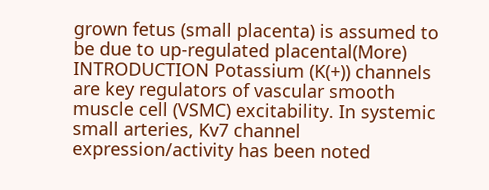grown fetus (small placenta) is assumed to be due to up-regulated placental(More)
INTRODUCTION Potassium (K(+)) channels are key regulators of vascular smooth muscle cell (VSMC) excitability. In systemic small arteries, Kv7 channel expression/activity has been noted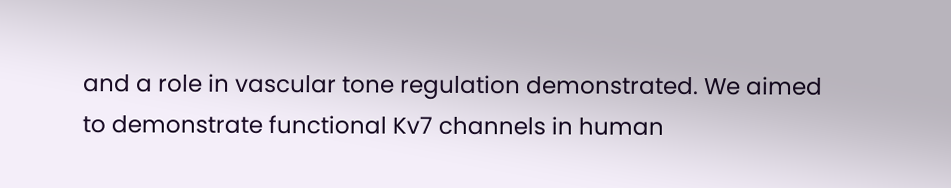and a role in vascular tone regulation demonstrated. We aimed to demonstrate functional Kv7 channels in human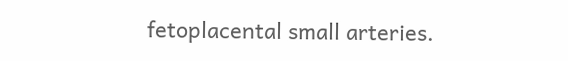fetoplacental small arteries.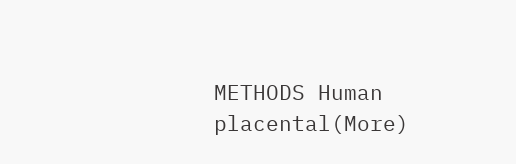METHODS Human placental(More)